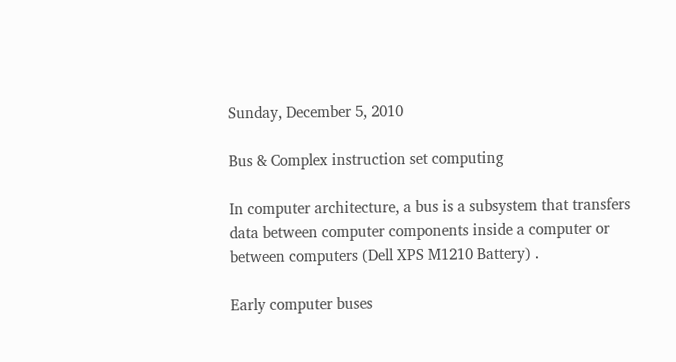Sunday, December 5, 2010

Bus & Complex instruction set computing

In computer architecture, a bus is a subsystem that transfers data between computer components inside a computer or between computers (Dell XPS M1210 Battery) .

Early computer buses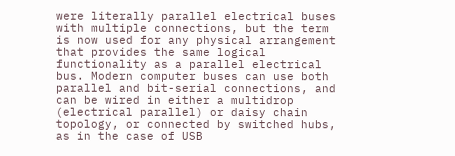were literally parallel electrical buses with multiple connections, but the term is now used for any physical arrangement that provides the same logical functionality as a parallel electrical bus. Modern computer buses can use both parallel and bit-serial connections, and can be wired in either a multidrop (electrical parallel) or daisy chain topology, or connected by switched hubs, as in the case of USB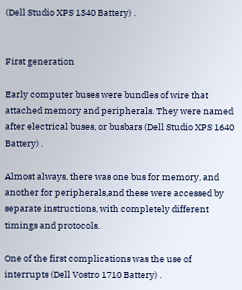(Dell Studio XPS 1340 Battery) .


First generation

Early computer buses were bundles of wire that attached memory and peripherals. They were named after electrical buses, or busbars (Dell Studio XPS 1640 Battery) .

Almost always, there was one bus for memory, and another for peripherals,and these were accessed by separate instructions, with completely different timings and protocols.

One of the first complications was the use of interrupts (Dell Vostro 1710 Battery) .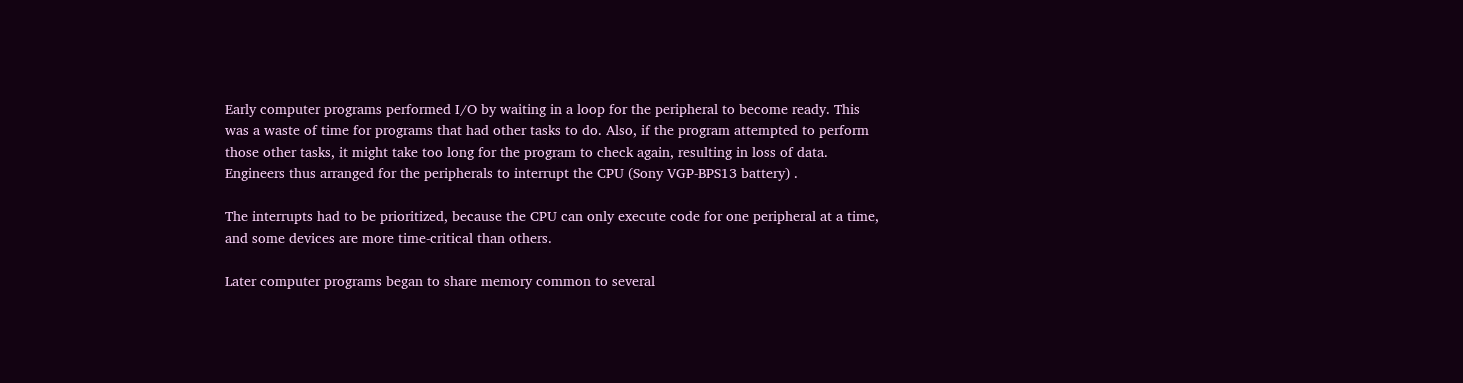Early computer programs performed I/O by waiting in a loop for the peripheral to become ready. This was a waste of time for programs that had other tasks to do. Also, if the program attempted to perform those other tasks, it might take too long for the program to check again, resulting in loss of data. Engineers thus arranged for the peripherals to interrupt the CPU (Sony VGP-BPS13 battery) .

The interrupts had to be prioritized, because the CPU can only execute code for one peripheral at a time, and some devices are more time-critical than others.

Later computer programs began to share memory common to several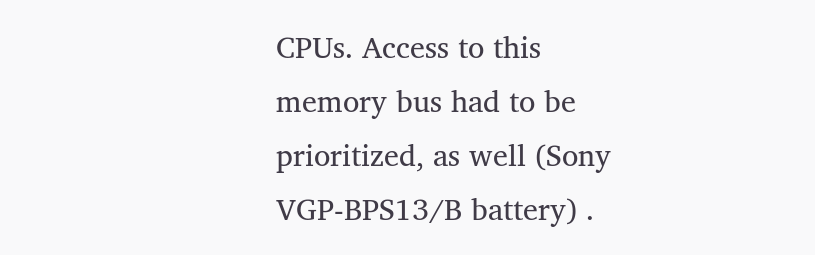CPUs. Access to this memory bus had to be prioritized, as well (Sony VGP-BPS13/B battery) .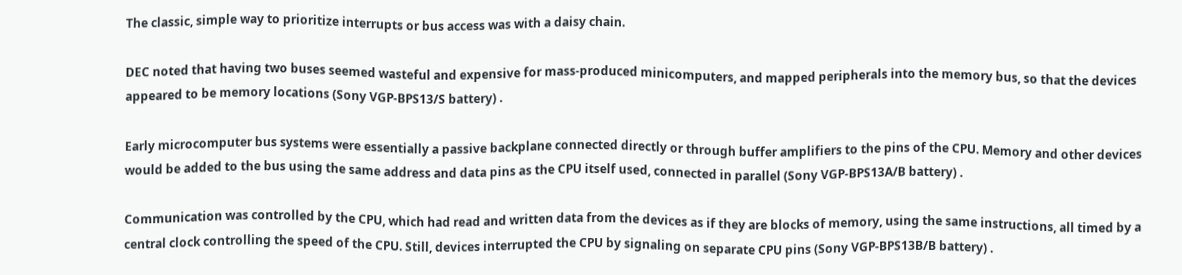The classic, simple way to prioritize interrupts or bus access was with a daisy chain.

DEC noted that having two buses seemed wasteful and expensive for mass-produced minicomputers, and mapped peripherals into the memory bus, so that the devices appeared to be memory locations (Sony VGP-BPS13/S battery) .

Early microcomputer bus systems were essentially a passive backplane connected directly or through buffer amplifiers to the pins of the CPU. Memory and other devices would be added to the bus using the same address and data pins as the CPU itself used, connected in parallel (Sony VGP-BPS13A/B battery) .

Communication was controlled by the CPU, which had read and written data from the devices as if they are blocks of memory, using the same instructions, all timed by a central clock controlling the speed of the CPU. Still, devices interrupted the CPU by signaling on separate CPU pins (Sony VGP-BPS13B/B battery) .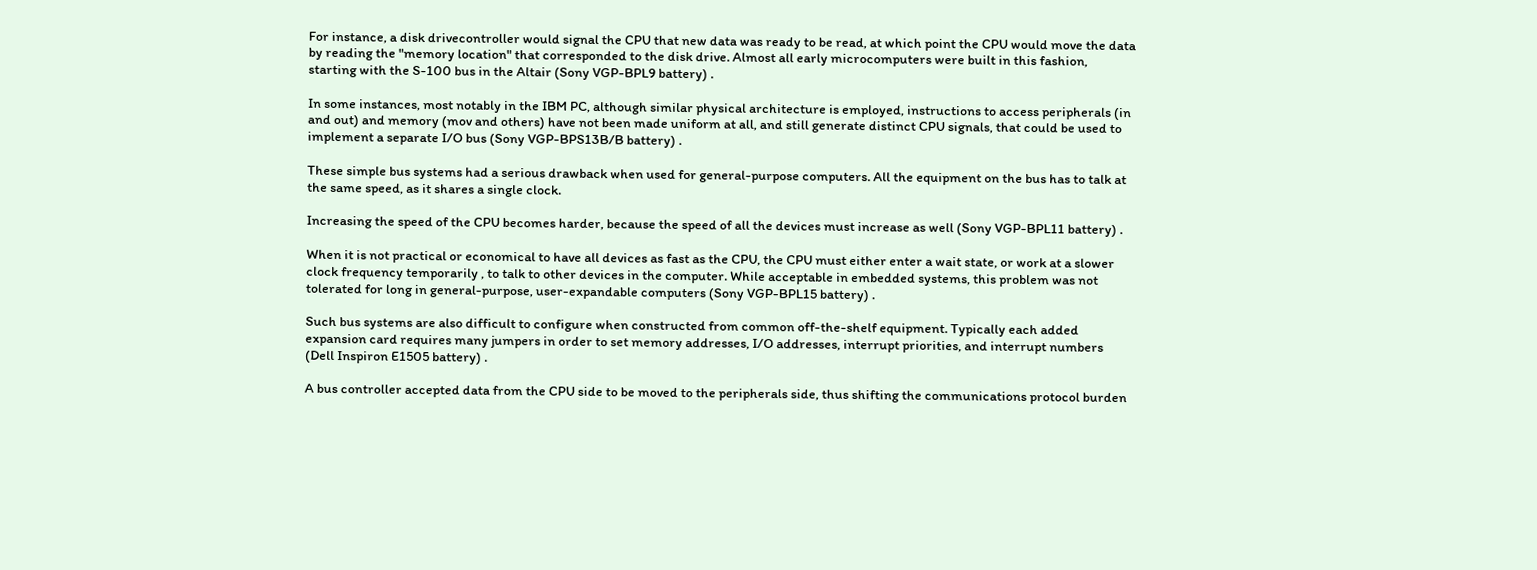For instance, a disk drivecontroller would signal the CPU that new data was ready to be read, at which point the CPU would move the data by reading the "memory location" that corresponded to the disk drive. Almost all early microcomputers were built in this fashion, starting with the S-100 bus in the Altair (Sony VGP-BPL9 battery) .

In some instances, most notably in the IBM PC, although similar physical architecture is employed, instructions to access peripherals (in and out) and memory (mov and others) have not been made uniform at all, and still generate distinct CPU signals, that could be used to implement a separate I/O bus (Sony VGP-BPS13B/B battery) .

These simple bus systems had a serious drawback when used for general-purpose computers. All the equipment on the bus has to talk at the same speed, as it shares a single clock.

Increasing the speed of the CPU becomes harder, because the speed of all the devices must increase as well (Sony VGP-BPL11 battery) .

When it is not practical or economical to have all devices as fast as the CPU, the CPU must either enter a wait state, or work at a slower clock frequency temporarily , to talk to other devices in the computer. While acceptable in embedded systems, this problem was not tolerated for long in general-purpose, user-expandable computers (Sony VGP-BPL15 battery) .

Such bus systems are also difficult to configure when constructed from common off-the-shelf equipment. Typically each added expansion card requires many jumpers in order to set memory addresses, I/O addresses, interrupt priorities, and interrupt numbers (Dell Inspiron E1505 battery) .

A bus controller accepted data from the CPU side to be moved to the peripherals side, thus shifting the communications protocol burden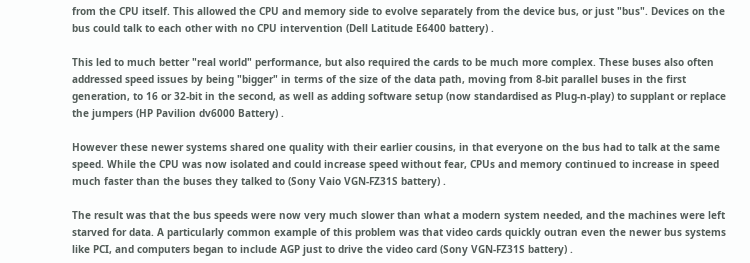from the CPU itself. This allowed the CPU and memory side to evolve separately from the device bus, or just "bus". Devices on the bus could talk to each other with no CPU intervention (Dell Latitude E6400 battery) .

This led to much better "real world" performance, but also required the cards to be much more complex. These buses also often addressed speed issues by being "bigger" in terms of the size of the data path, moving from 8-bit parallel buses in the first generation, to 16 or 32-bit in the second, as well as adding software setup (now standardised as Plug-n-play) to supplant or replace the jumpers (HP Pavilion dv6000 Battery) .

However these newer systems shared one quality with their earlier cousins, in that everyone on the bus had to talk at the same speed. While the CPU was now isolated and could increase speed without fear, CPUs and memory continued to increase in speed much faster than the buses they talked to (Sony Vaio VGN-FZ31S battery) .

The result was that the bus speeds were now very much slower than what a modern system needed, and the machines were left starved for data. A particularly common example of this problem was that video cards quickly outran even the newer bus systems like PCI, and computers began to include AGP just to drive the video card (Sony VGN-FZ31S battery) .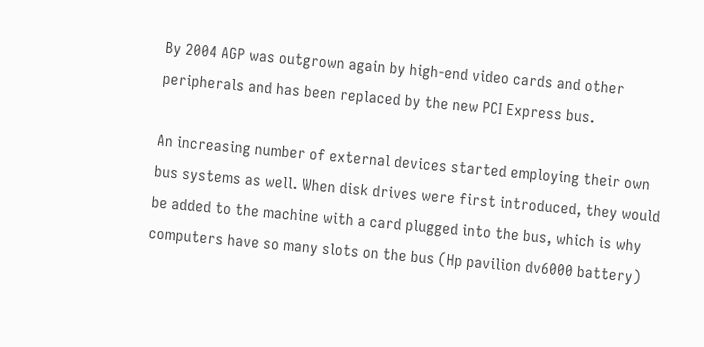By 2004 AGP was outgrown again by high-end video cards and other peripherals and has been replaced by the new PCI Express bus.

An increasing number of external devices started employing their own bus systems as well. When disk drives were first introduced, they would be added to the machine with a card plugged into the bus, which is why computers have so many slots on the bus (Hp pavilion dv6000 battery)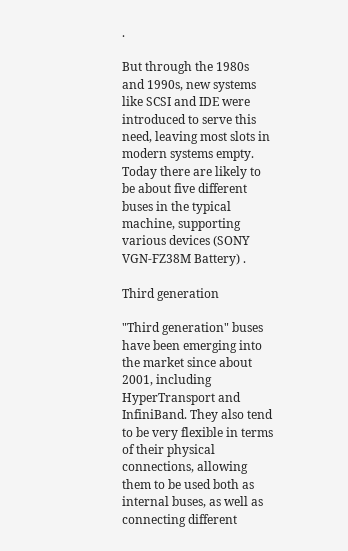.

But through the 1980s and 1990s, new systems like SCSI and IDE were introduced to serve this need, leaving most slots in modern systems empty. Today there are likely to be about five different buses in the typical machine, supporting various devices (SONY VGN-FZ38M Battery) .

Third generation

"Third generation" buses have been emerging into the market since about 2001, including HyperTransport and InfiniBand. They also tend to be very flexible in terms of their physical connections, allowing them to be used both as internal buses, as well as connecting different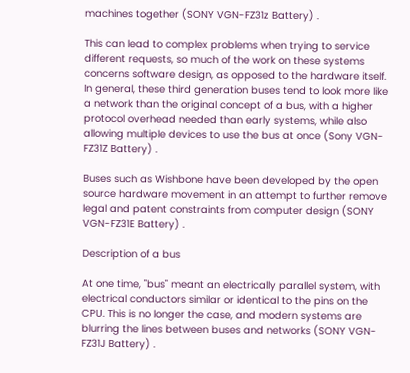machines together (SONY VGN-FZ31z Battery) .

This can lead to complex problems when trying to service different requests, so much of the work on these systems concerns software design, as opposed to the hardware itself. In general, these third generation buses tend to look more like a network than the original concept of a bus, with a higher protocol overhead needed than early systems, while also allowing multiple devices to use the bus at once (Sony VGN-FZ31Z Battery) .

Buses such as Wishbone have been developed by the open source hardware movement in an attempt to further remove legal and patent constraints from computer design (SONY VGN-FZ31E Battery) .

Description of a bus

At one time, "bus" meant an electrically parallel system, with electrical conductors similar or identical to the pins on the CPU. This is no longer the case, and modern systems are blurring the lines between buses and networks (SONY VGN-FZ31J Battery) .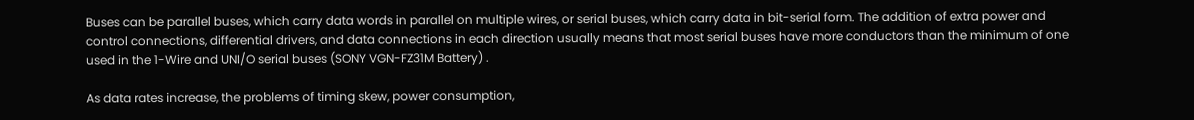Buses can be parallel buses, which carry data words in parallel on multiple wires, or serial buses, which carry data in bit-serial form. The addition of extra power and control connections, differential drivers, and data connections in each direction usually means that most serial buses have more conductors than the minimum of one used in the 1-Wire and UNI/O serial buses (SONY VGN-FZ31M Battery) .

As data rates increase, the problems of timing skew, power consumption,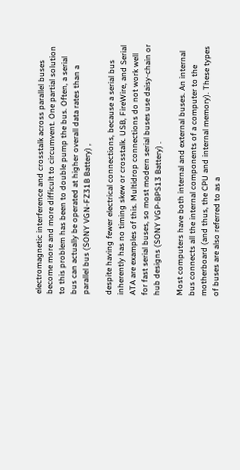electromagnetic interference and crosstalk across parallel buses become more and more difficult to circumvent. One partial solution to this problem has been to double pump the bus. Often, a serial bus can actually be operated at higher overall data rates than a parallel bus (SONY VGN-FZ31B Battery) ,

despite having fewer electrical connections, because a serial bus inherently has no timing skew or crosstalk. USB, FireWire, and Serial ATA are examples of this. Multidrop connections do not work well for fast serial buses, so most modern serial buses use daisy-chain or hub designs (SONY VGP-BPS13 Battery) .

Most computers have both internal and external buses. An internal bus connects all the internal components of a computer to the motherboard (and thus, the CPU and internal memory). These types of buses are also referred to as a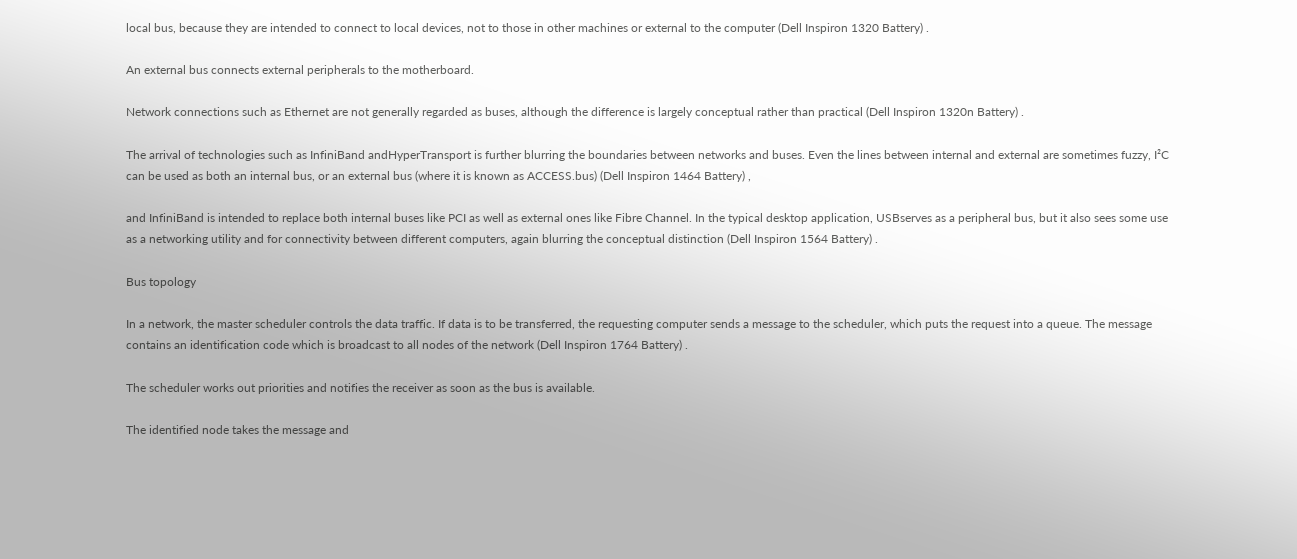local bus, because they are intended to connect to local devices, not to those in other machines or external to the computer (Dell Inspiron 1320 Battery) .

An external bus connects external peripherals to the motherboard.

Network connections such as Ethernet are not generally regarded as buses, although the difference is largely conceptual rather than practical (Dell Inspiron 1320n Battery) .

The arrival of technologies such as InfiniBand andHyperTransport is further blurring the boundaries between networks and buses. Even the lines between internal and external are sometimes fuzzy, I²C can be used as both an internal bus, or an external bus (where it is known as ACCESS.bus) (Dell Inspiron 1464 Battery) ,

and InfiniBand is intended to replace both internal buses like PCI as well as external ones like Fibre Channel. In the typical desktop application, USBserves as a peripheral bus, but it also sees some use as a networking utility and for connectivity between different computers, again blurring the conceptual distinction (Dell Inspiron 1564 Battery) .

Bus topology

In a network, the master scheduler controls the data traffic. If data is to be transferred, the requesting computer sends a message to the scheduler, which puts the request into a queue. The message contains an identification code which is broadcast to all nodes of the network (Dell Inspiron 1764 Battery) .

The scheduler works out priorities and notifies the receiver as soon as the bus is available.

The identified node takes the message and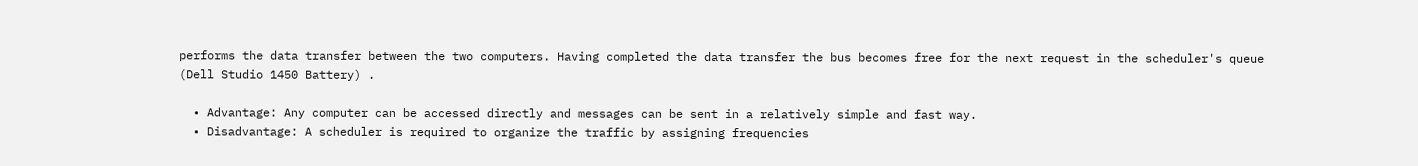performs the data transfer between the two computers. Having completed the data transfer the bus becomes free for the next request in the scheduler's queue (Dell Studio 1450 Battery) .

  • Advantage: Any computer can be accessed directly and messages can be sent in a relatively simple and fast way.
  • Disadvantage: A scheduler is required to organize the traffic by assigning frequencies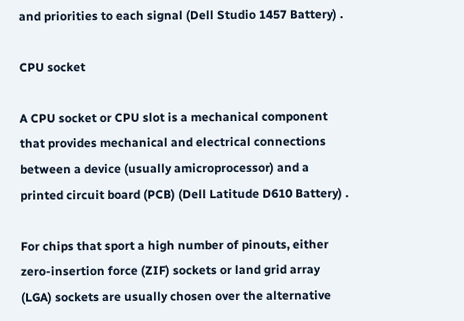and priorities to each signal (Dell Studio 1457 Battery) .

CPU socket

A CPU socket or CPU slot is a mechanical component that provides mechanical and electrical connections between a device (usually amicroprocessor) and a printed circuit board (PCB) (Dell Latitude D610 Battery) .

For chips that sport a high number of pinouts, either zero-insertion force (ZIF) sockets or land grid array (LGA) sockets are usually chosen over the alternative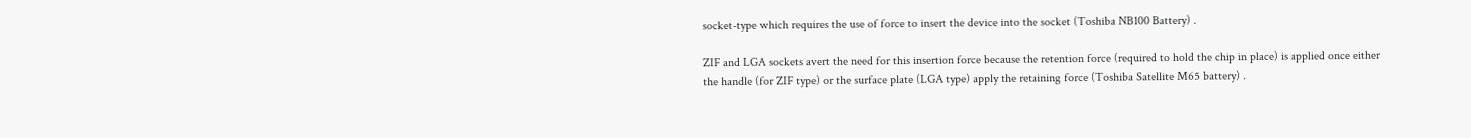socket-type which requires the use of force to insert the device into the socket (Toshiba NB100 Battery) .

ZIF and LGA sockets avert the need for this insertion force because the retention force (required to hold the chip in place) is applied once either the handle (for ZIF type) or the surface plate (LGA type) apply the retaining force (Toshiba Satellite M65 battery) .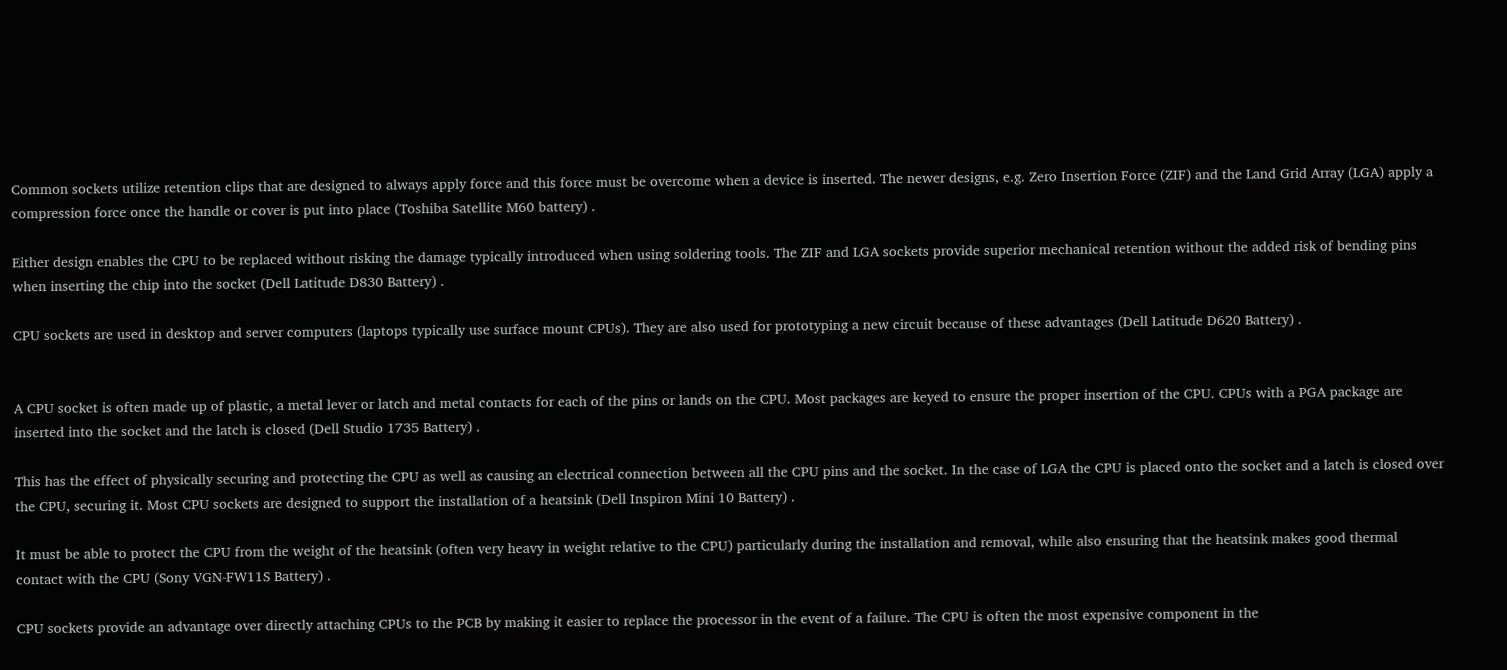Common sockets utilize retention clips that are designed to always apply force and this force must be overcome when a device is inserted. The newer designs, e.g. Zero Insertion Force (ZIF) and the Land Grid Array (LGA) apply a compression force once the handle or cover is put into place (Toshiba Satellite M60 battery) .

Either design enables the CPU to be replaced without risking the damage typically introduced when using soldering tools. The ZIF and LGA sockets provide superior mechanical retention without the added risk of bending pins when inserting the chip into the socket (Dell Latitude D830 Battery) .

CPU sockets are used in desktop and server computers (laptops typically use surface mount CPUs). They are also used for prototyping a new circuit because of these advantages (Dell Latitude D620 Battery) .


A CPU socket is often made up of plastic, a metal lever or latch and metal contacts for each of the pins or lands on the CPU. Most packages are keyed to ensure the proper insertion of the CPU. CPUs with a PGA package are inserted into the socket and the latch is closed (Dell Studio 1735 Battery) .

This has the effect of physically securing and protecting the CPU as well as causing an electrical connection between all the CPU pins and the socket. In the case of LGA the CPU is placed onto the socket and a latch is closed over the CPU, securing it. Most CPU sockets are designed to support the installation of a heatsink (Dell Inspiron Mini 10 Battery) .

It must be able to protect the CPU from the weight of the heatsink (often very heavy in weight relative to the CPU) particularly during the installation and removal, while also ensuring that the heatsink makes good thermal contact with the CPU (Sony VGN-FW11S Battery) .

CPU sockets provide an advantage over directly attaching CPUs to the PCB by making it easier to replace the processor in the event of a failure. The CPU is often the most expensive component in the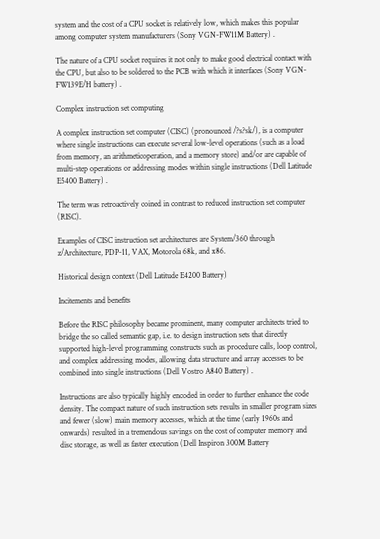system and the cost of a CPU socket is relatively low, which makes this popular among computer system manufacturers (Sony VGN-FW11M Battery) .

The nature of a CPU socket requires it not only to make good electrical contact with the CPU, but also to be soldered to the PCB with which it interfaces (Sony VGN-FW139E/H battery) .

Complex instruction set computing

A complex instruction set computer (CISC) (pronounced /?s?sk/), is a computer where single instructions can execute several low-level operations (such as a load from memory, an arithmeticoperation, and a memory store) and/or are capable of multi-step operations or addressing modes within single instructions (Dell Latitude E5400 Battery) .

The term was retroactively coined in contrast to reduced instruction set computer (RISC).

Examples of CISC instruction set architectures are System/360 through z/Architecture, PDP-11, VAX, Motorola 68k, and x86.

Historical design context (Dell Latitude E4200 Battery)

Incitements and benefits

Before the RISC philosophy became prominent, many computer architects tried to bridge the so called semantic gap, i.e. to design instruction sets that directly supported high-level programming constructs such as procedure calls, loop control, and complex addressing modes, allowing data structure and array accesses to be combined into single instructions (Dell Vostro A840 Battery) .

Instructions are also typically highly encoded in order to further enhance the code density. The compact nature of such instruction sets results in smaller program sizes and fewer (slow) main memory accesses, which at the time (early 1960s and onwards) resulted in a tremendous savings on the cost of computer memory and disc storage, as well as faster execution (Dell Inspiron 300M Battery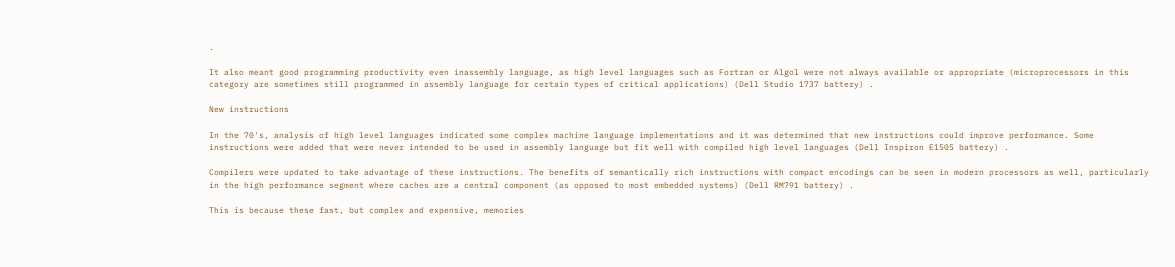.

It also meant good programming productivity even inassembly language, as high level languages such as Fortran or Algol were not always available or appropriate (microprocessors in this category are sometimes still programmed in assembly language for certain types of critical applications) (Dell Studio 1737 battery) .

New instructions

In the 70's, analysis of high level languages indicated some complex machine language implementations and it was determined that new instructions could improve performance. Some instructions were added that were never intended to be used in assembly language but fit well with compiled high level languages (Dell Inspiron E1505 battery) .

Compilers were updated to take advantage of these instructions. The benefits of semantically rich instructions with compact encodings can be seen in modern processors as well, particularly in the high performance segment where caches are a central component (as opposed to most embedded systems) (Dell RM791 battery) .

This is because these fast, but complex and expensive, memories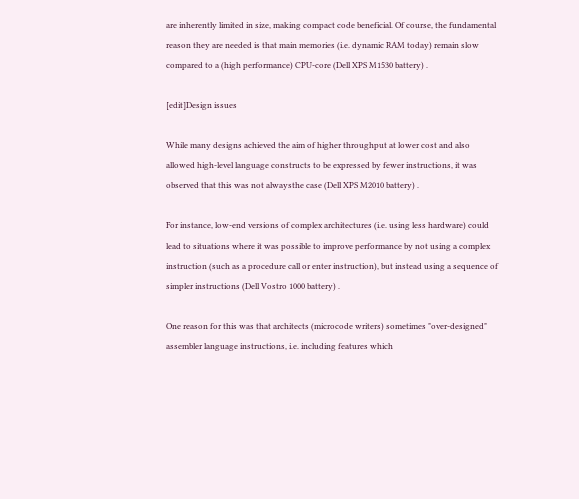are inherently limited in size, making compact code beneficial. Of course, the fundamental reason they are needed is that main memories (i.e. dynamic RAM today) remain slow compared to a (high performance) CPU-core (Dell XPS M1530 battery) .

[edit]Design issues

While many designs achieved the aim of higher throughput at lower cost and also allowed high-level language constructs to be expressed by fewer instructions, it was observed that this was not alwaysthe case (Dell XPS M2010 battery) .

For instance, low-end versions of complex architectures (i.e. using less hardware) could lead to situations where it was possible to improve performance by not using a complex instruction (such as a procedure call or enter instruction), but instead using a sequence of simpler instructions (Dell Vostro 1000 battery) .

One reason for this was that architects (microcode writers) sometimes "over-designed" assembler language instructions, i.e. including features which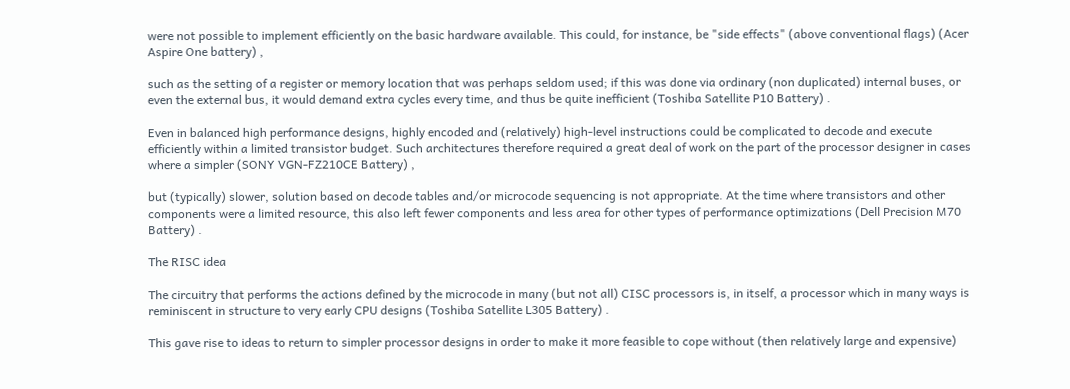were not possible to implement efficiently on the basic hardware available. This could, for instance, be "side effects" (above conventional flags) (Acer Aspire One battery) ,

such as the setting of a register or memory location that was perhaps seldom used; if this was done via ordinary (non duplicated) internal buses, or even the external bus, it would demand extra cycles every time, and thus be quite inefficient (Toshiba Satellite P10 Battery) .

Even in balanced high performance designs, highly encoded and (relatively) high-level instructions could be complicated to decode and execute efficiently within a limited transistor budget. Such architectures therefore required a great deal of work on the part of the processor designer in cases where a simpler (SONY VGN-FZ210CE Battery) ,

but (typically) slower, solution based on decode tables and/or microcode sequencing is not appropriate. At the time where transistors and other components were a limited resource, this also left fewer components and less area for other types of performance optimizations (Dell Precision M70 Battery) .

The RISC idea

The circuitry that performs the actions defined by the microcode in many (but not all) CISC processors is, in itself, a processor which in many ways is reminiscent in structure to very early CPU designs (Toshiba Satellite L305 Battery) .

This gave rise to ideas to return to simpler processor designs in order to make it more feasible to cope without (then relatively large and expensive)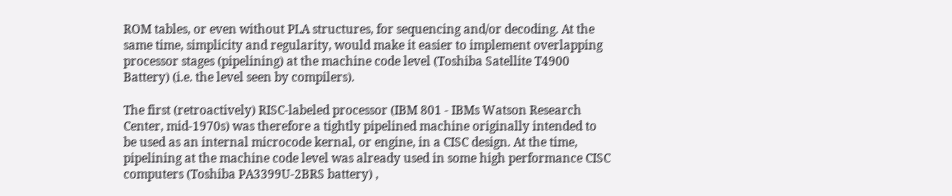ROM tables, or even without PLA structures, for sequencing and/or decoding. At the same time, simplicity and regularity, would make it easier to implement overlapping processor stages (pipelining) at the machine code level (Toshiba Satellite T4900 Battery) (i.e. the level seen by compilers).

The first (retroactively) RISC-labeled processor (IBM 801 - IBMs Watson Research Center, mid-1970s) was therefore a tightly pipelined machine originally intended to be used as an internal microcode kernal, or engine, in a CISC design. At the time, pipelining at the machine code level was already used in some high performance CISC computers (Toshiba PA3399U-2BRS battery) ,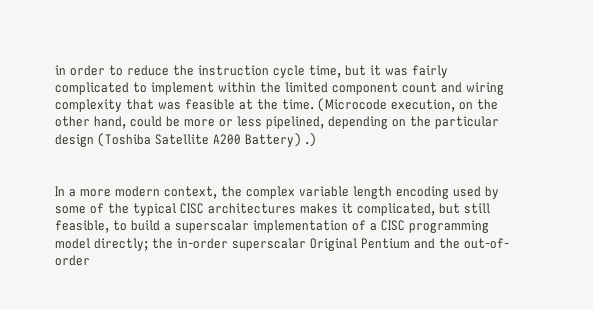in order to reduce the instruction cycle time, but it was fairly complicated to implement within the limited component count and wiring complexity that was feasible at the time. (Microcode execution, on the other hand, could be more or less pipelined, depending on the particular design (Toshiba Satellite A200 Battery) .)


In a more modern context, the complex variable length encoding used by some of the typical CISC architectures makes it complicated, but still feasible, to build a superscalar implementation of a CISC programming model directly; the in-order superscalar Original Pentium and the out-of-order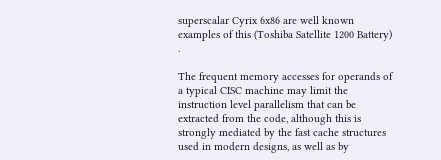superscalar Cyrix 6x86 are well known examples of this (Toshiba Satellite 1200 Battery) .

The frequent memory accesses for operands of a typical CISC machine may limit the instruction level parallelism that can be extracted from the code, although this is strongly mediated by the fast cache structures used in modern designs, as well as by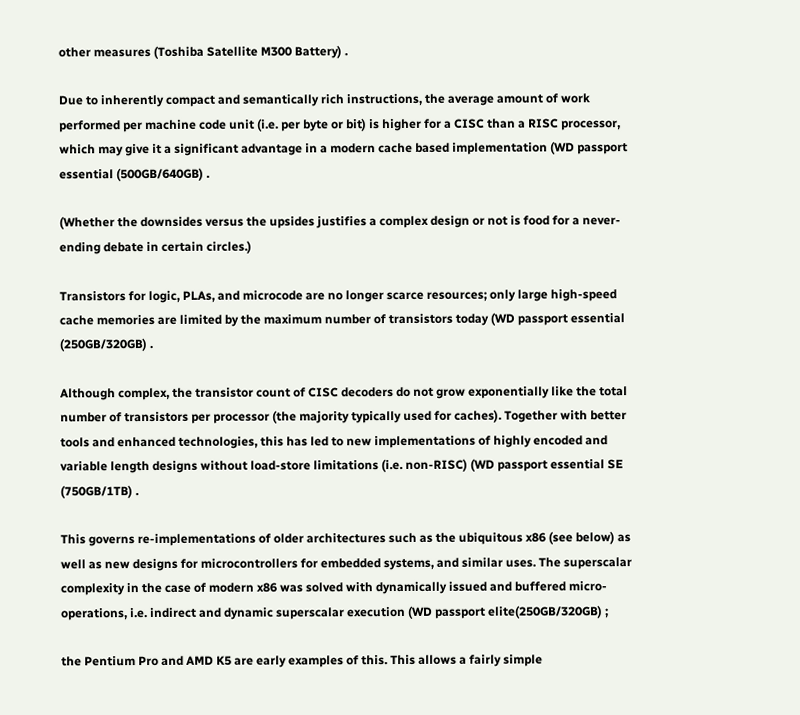other measures (Toshiba Satellite M300 Battery) .

Due to inherently compact and semantically rich instructions, the average amount of work performed per machine code unit (i.e. per byte or bit) is higher for a CISC than a RISC processor, which may give it a significant advantage in a modern cache based implementation (WD passport essential (500GB/640GB) .

(Whether the downsides versus the upsides justifies a complex design or not is food for a never-ending debate in certain circles.)

Transistors for logic, PLAs, and microcode are no longer scarce resources; only large high-speed cache memories are limited by the maximum number of transistors today (WD passport essential (250GB/320GB) .

Although complex, the transistor count of CISC decoders do not grow exponentially like the total number of transistors per processor (the majority typically used for caches). Together with better tools and enhanced technologies, this has led to new implementations of highly encoded and variable length designs without load-store limitations (i.e. non-RISC) (WD passport essential SE (750GB/1TB) .

This governs re-implementations of older architectures such as the ubiquitous x86 (see below) as well as new designs for microcontrollers for embedded systems, and similar uses. The superscalar complexity in the case of modern x86 was solved with dynamically issued and buffered micro-operations, i.e. indirect and dynamic superscalar execution (WD passport elite(250GB/320GB) ;

the Pentium Pro and AMD K5 are early examples of this. This allows a fairly simple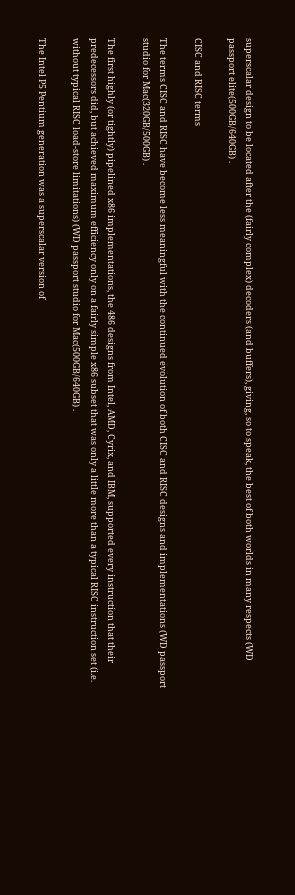superscalar design to be located after the (fairly complex) decoders (and buffers), giving, so to speak, the best of both worlds in many respects (WD passport elite(500GB/640GB) .

CISC and RISC terms

The terms CISC and RISC have become less meaningful with the continued evolution of both CISC and RISC designs and implementations (WD passport studio for Mac(320GB/500GB) .

The first highly (or tightly) pipelined x86 implementations, the 486 designs from Intel, AMD, Cyrix, and IBM, supported every instruction that their predecessors did, but achieved maximum efficiency only on a fairly simple x86 subset that was only a little more than a typical RISC instruction set (i.e. without typical RISC load-store limitations) (WD passport studio for Mac(500GB/640GB) .

The Intel P5 Pentium generation was a superscalar version of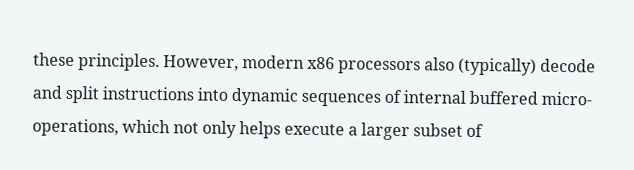these principles. However, modern x86 processors also (typically) decode and split instructions into dynamic sequences of internal buffered micro-operations, which not only helps execute a larger subset of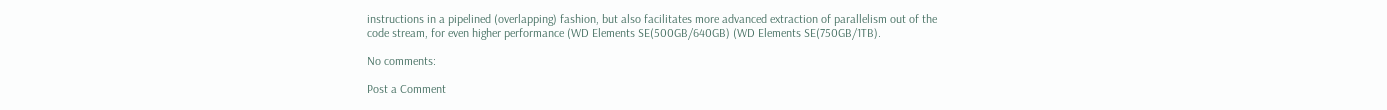instructions in a pipelined (overlapping) fashion, but also facilitates more advanced extraction of parallelism out of the code stream, for even higher performance (WD Elements SE(500GB/640GB) (WD Elements SE(750GB/1TB).

No comments:

Post a Comment